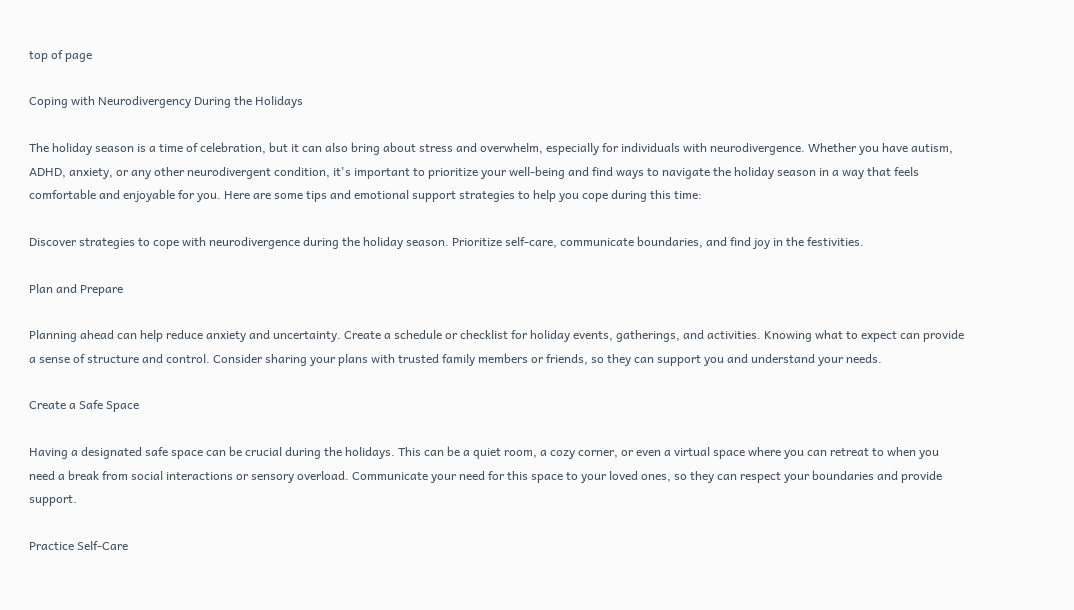top of page

Coping with Neurodivergency During the Holidays

The holiday season is a time of celebration, but it can also bring about stress and overwhelm, especially for individuals with neurodivergence. Whether you have autism, ADHD, anxiety, or any other neurodivergent condition, it's important to prioritize your well-being and find ways to navigate the holiday season in a way that feels comfortable and enjoyable for you. Here are some tips and emotional support strategies to help you cope during this time:

Discover strategies to cope with neurodivergence during the holiday season. Prioritize self-care, communicate boundaries, and find joy in the festivities.

Plan and Prepare

Planning ahead can help reduce anxiety and uncertainty. Create a schedule or checklist for holiday events, gatherings, and activities. Knowing what to expect can provide a sense of structure and control. Consider sharing your plans with trusted family members or friends, so they can support you and understand your needs.

Create a Safe Space

Having a designated safe space can be crucial during the holidays. This can be a quiet room, a cozy corner, or even a virtual space where you can retreat to when you need a break from social interactions or sensory overload. Communicate your need for this space to your loved ones, so they can respect your boundaries and provide support.

Practice Self-Care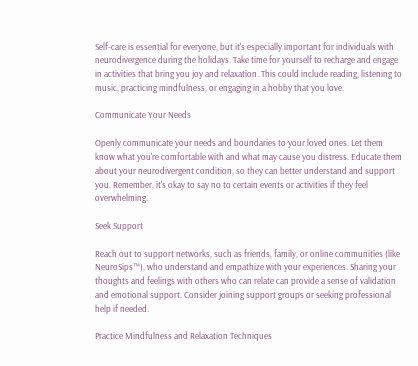Self-care is essential for everyone, but it's especially important for individuals with neurodivergence during the holidays. Take time for yourself to recharge and engage in activities that bring you joy and relaxation. This could include reading, listening to music, practicing mindfulness, or engaging in a hobby that you love.

Communicate Your Needs

Openly communicate your needs and boundaries to your loved ones. Let them know what you're comfortable with and what may cause you distress. Educate them about your neurodivergent condition, so they can better understand and support you. Remember, it's okay to say no to certain events or activities if they feel overwhelming.

Seek Support

Reach out to support networks, such as friends, family, or online communities (like NeuroSips™), who understand and empathize with your experiences. Sharing your thoughts and feelings with others who can relate can provide a sense of validation and emotional support. Consider joining support groups or seeking professional help if needed.

Practice Mindfulness and Relaxation Techniques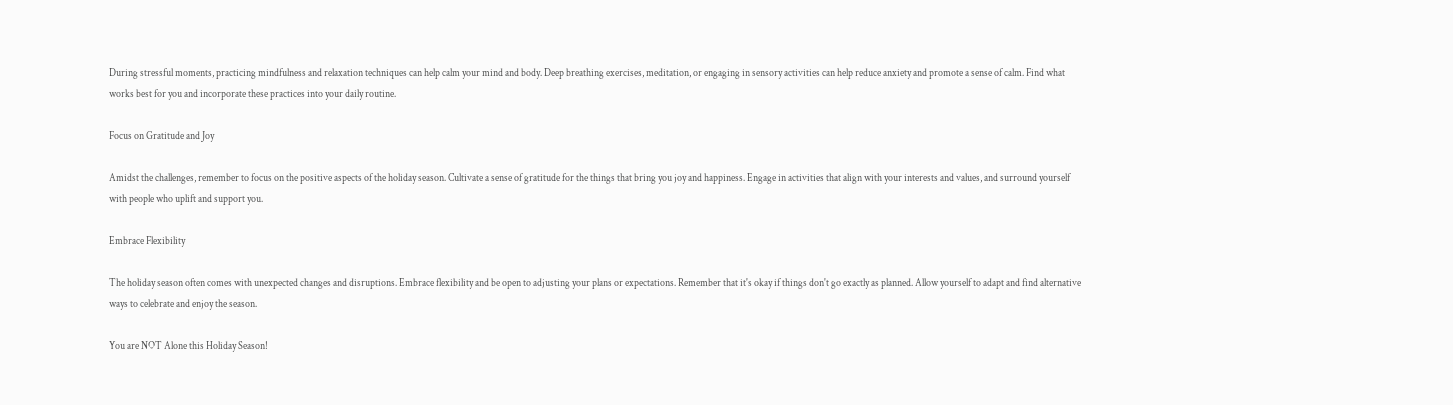During stressful moments, practicing mindfulness and relaxation techniques can help calm your mind and body. Deep breathing exercises, meditation, or engaging in sensory activities can help reduce anxiety and promote a sense of calm. Find what works best for you and incorporate these practices into your daily routine.

Focus on Gratitude and Joy

Amidst the challenges, remember to focus on the positive aspects of the holiday season. Cultivate a sense of gratitude for the things that bring you joy and happiness. Engage in activities that align with your interests and values, and surround yourself with people who uplift and support you.

Embrace Flexibility

The holiday season often comes with unexpected changes and disruptions. Embrace flexibility and be open to adjusting your plans or expectations. Remember that it's okay if things don't go exactly as planned. Allow yourself to adapt and find alternative ways to celebrate and enjoy the season.

You are NOT Alone this Holiday Season!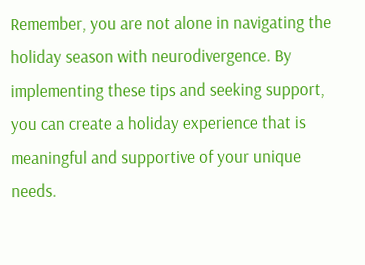Remember, you are not alone in navigating the holiday season with neurodivergence. By implementing these tips and seeking support, you can create a holiday experience that is meaningful and supportive of your unique needs.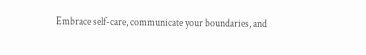Embrace self-care, communicate your boundaries, and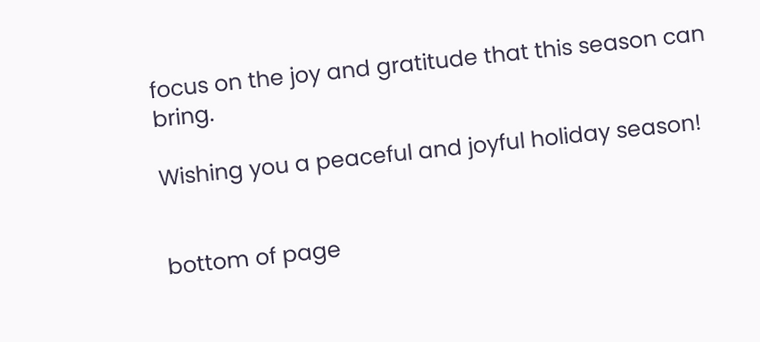focus on the joy and gratitude that this season can bring.

Wishing you a peaceful and joyful holiday season!


bottom of page